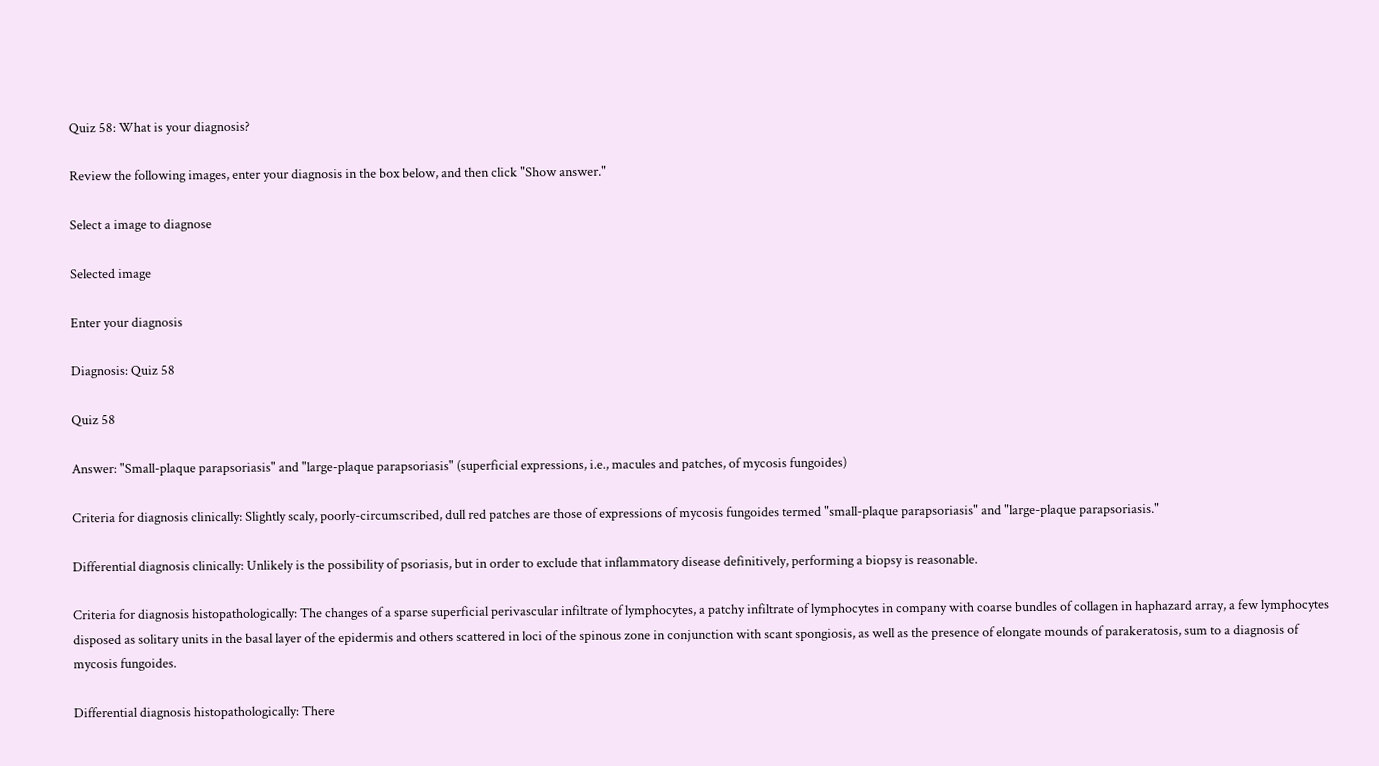Quiz 58: What is your diagnosis?

Review the following images, enter your diagnosis in the box below, and then click "Show answer."

Select a image to diagnose

Selected image

Enter your diagnosis

Diagnosis: Quiz 58

Quiz 58

Answer: "Small-plaque parapsoriasis" and "large-plaque parapsoriasis" (superficial expressions, i.e., macules and patches, of mycosis fungoides)

Criteria for diagnosis clinically: Slightly scaly, poorly-circumscribed, dull red patches are those of expressions of mycosis fungoides termed "small-plaque parapsoriasis" and "large-plaque parapsoriasis."

Differential diagnosis clinically: Unlikely is the possibility of psoriasis, but in order to exclude that inflammatory disease definitively, performing a biopsy is reasonable.

Criteria for diagnosis histopathologically: The changes of a sparse superficial perivascular infiltrate of lymphocytes, a patchy infiltrate of lymphocytes in company with coarse bundles of collagen in haphazard array, a few lymphocytes disposed as solitary units in the basal layer of the epidermis and others scattered in loci of the spinous zone in conjunction with scant spongiosis, as well as the presence of elongate mounds of parakeratosis, sum to a diagnosis of mycosis fungoides.

Differential diagnosis histopathologically: There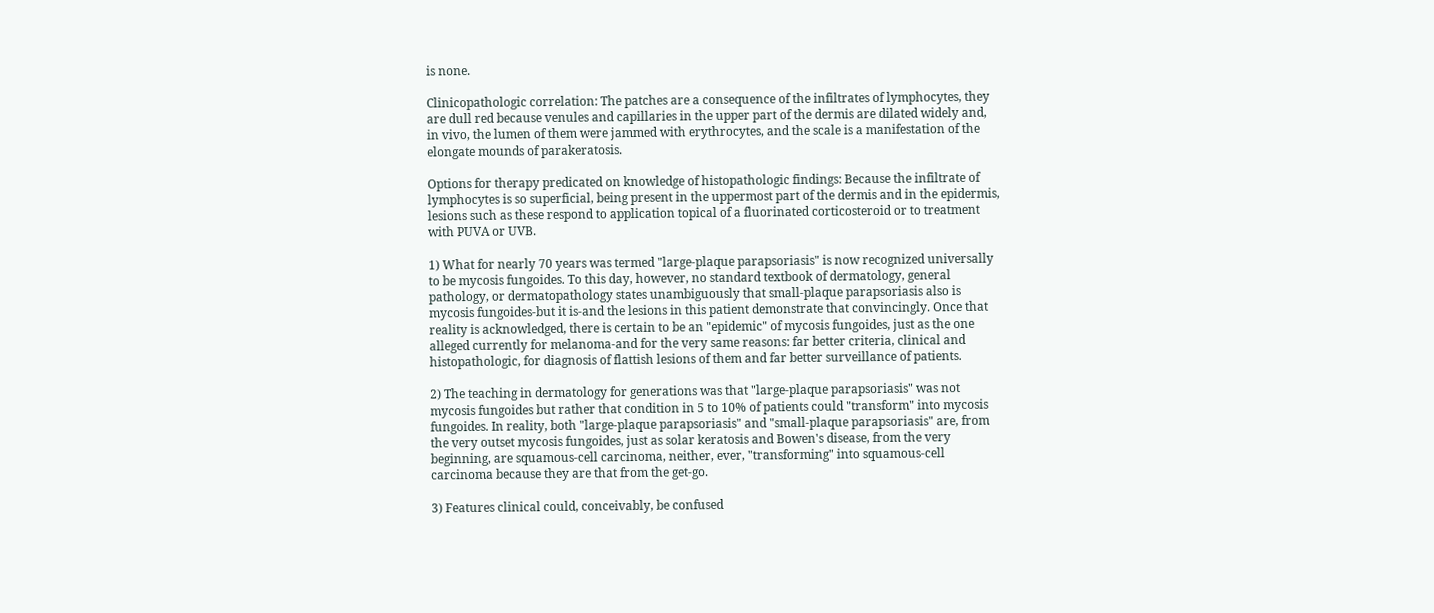is none.

Clinicopathologic correlation: The patches are a consequence of the infiltrates of lymphocytes, they are dull red because venules and capillaries in the upper part of the dermis are dilated widely and, in vivo, the lumen of them were jammed with erythrocytes, and the scale is a manifestation of the elongate mounds of parakeratosis.

Options for therapy predicated on knowledge of histopathologic findings: Because the infiltrate of lymphocytes is so superficial, being present in the uppermost part of the dermis and in the epidermis, lesions such as these respond to application topical of a fluorinated corticosteroid or to treatment with PUVA or UVB.

1) What for nearly 70 years was termed "large-plaque parapsoriasis" is now recognized universally to be mycosis fungoides. To this day, however, no standard textbook of dermatology, general pathology, or dermatopathology states unambiguously that small-plaque parapsoriasis also is mycosis fungoides-but it is-and the lesions in this patient demonstrate that convincingly. Once that reality is acknowledged, there is certain to be an "epidemic" of mycosis fungoides, just as the one alleged currently for melanoma-and for the very same reasons: far better criteria, clinical and histopathologic, for diagnosis of flattish lesions of them and far better surveillance of patients.

2) The teaching in dermatology for generations was that "large-plaque parapsoriasis" was not  mycosis fungoides but rather that condition in 5 to 10% of patients could "transform" into mycosis fungoides. In reality, both "large-plaque parapsoriasis" and "small-plaque parapsoriasis" are, from the very outset mycosis fungoides, just as solar keratosis and Bowen's disease, from the very beginning, are squamous-cell carcinoma, neither, ever, "transforming" into squamous-cell carcinoma because they are that from the get-go.

3) Features clinical could, conceivably, be confused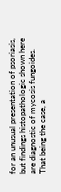for an unusual presentation of psoriasis, but findings histopathologic shown here are diagnostic of mycosis fungoides. That being the case, a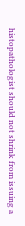histopathologist should not shrink from issuing a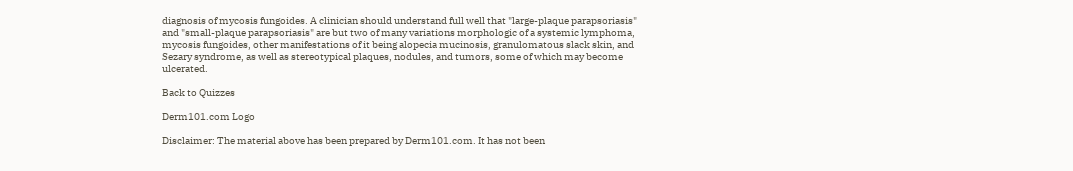diagnosis of mycosis fungoides. A clinician should understand full well that "large-plaque parapsoriasis" and "small-plaque parapsoriasis" are but two of many variations morphologic of a systemic lymphoma, mycosis fungoides, other manifestations of it being alopecia mucinosis, granulomatous slack skin, and Sezary syndrome, as well as stereotypical plaques, nodules, and tumors, some of which may become ulcerated.

Back to Quizzes

Derm101.com Logo

Disclaimer: The material above has been prepared by Derm101.com. It has not been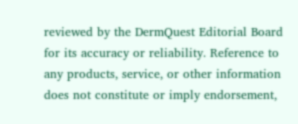reviewed by the DermQuest Editorial Board for its accuracy or reliability. Reference to any products, service, or other information does not constitute or imply endorsement,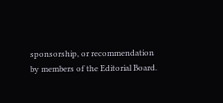sponsorship, or recommendation by members of the Editorial Board.